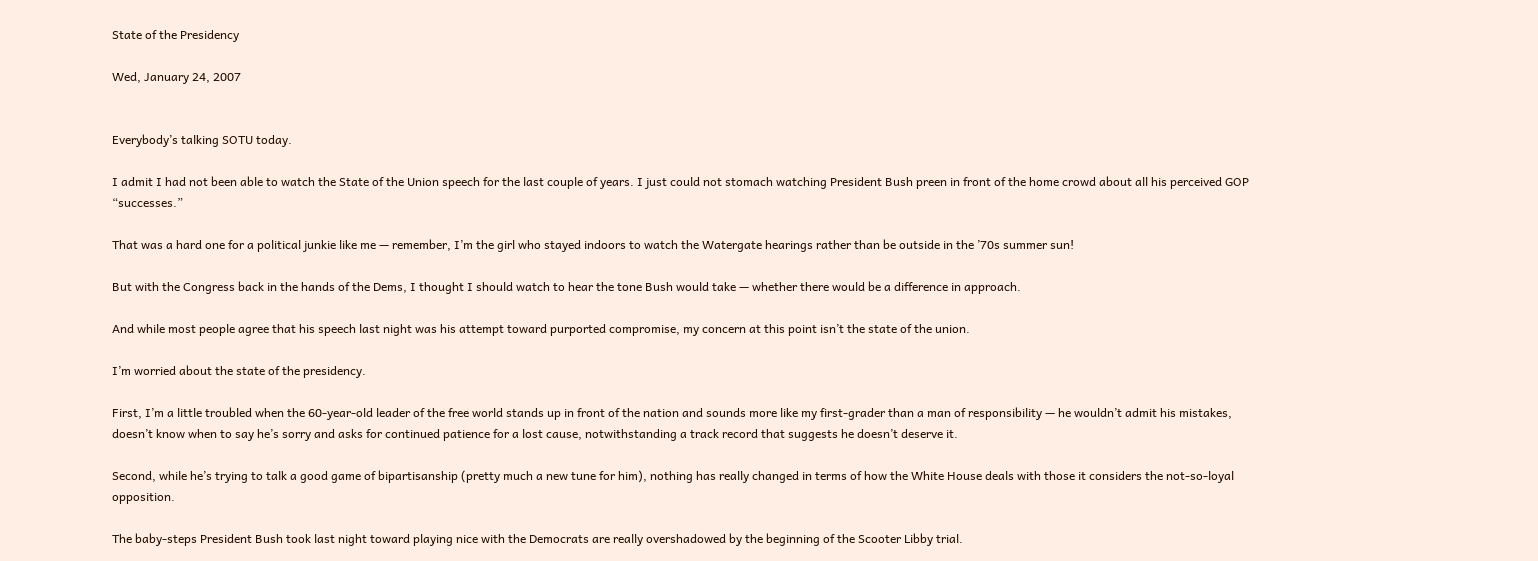State of the Presidency

Wed, January 24, 2007


Everybody’s talking SOTU today.

I admit I had not been able to watch the State of the Union speech for the last couple of years. I just could not stomach watching President Bush preen in front of the home crowd about all his perceived GOP “successes.”

That was a hard one for a political junkie like me — remember, I’m the girl who stayed indoors to watch the Watergate hearings rather than be outside in the ’70s summer sun!

But with the Congress back in the hands of the Dems, I thought I should watch to hear the tone Bush would take — whether there would be a difference in approach.

And while most people agree that his speech last night was his attempt toward purported compromise, my concern at this point isn’t the state of the union.

I’m worried about the state of the presidency.

First, I’m a little troubled when the 60-year-old leader of the free world stands up in front of the nation and sounds more like my first-grader than a man of responsibility — he wouldn’t admit his mistakes, doesn’t know when to say he’s sorry and asks for continued patience for a lost cause, notwithstanding a track record that suggests he doesn’t deserve it.

Second, while he’s trying to talk a good game of bipartisanship (pretty much a new tune for him), nothing has really changed in terms of how the White House deals with those it considers the not-so-loyal opposition.

The baby-steps President Bush took last night toward playing nice with the Democrats are really overshadowed by the beginning of the Scooter Libby trial.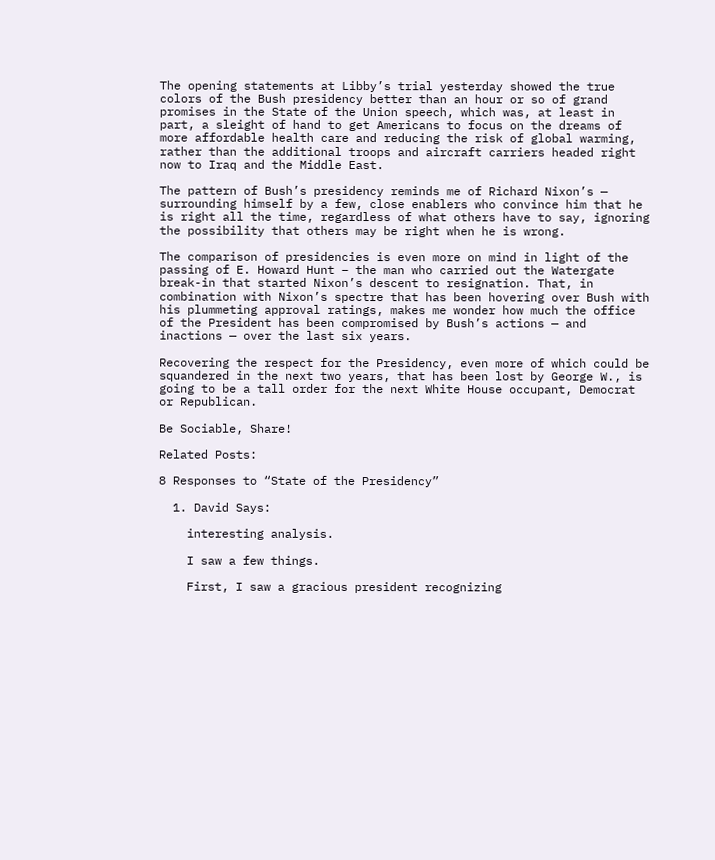The opening statements at Libby’s trial yesterday showed the true colors of the Bush presidency better than an hour or so of grand promises in the State of the Union speech, which was, at least in part, a sleight of hand to get Americans to focus on the dreams of more affordable health care and reducing the risk of global warming, rather than the additional troops and aircraft carriers headed right now to Iraq and the Middle East.

The pattern of Bush’s presidency reminds me of Richard Nixon’s — surrounding himself by a few, close enablers who convince him that he is right all the time, regardless of what others have to say, ignoring the possibility that others may be right when he is wrong.

The comparison of presidencies is even more on mind in light of the passing of E. Howard Hunt – the man who carried out the Watergate break-in that started Nixon’s descent to resignation. That, in combination with Nixon’s spectre that has been hovering over Bush with his plummeting approval ratings, makes me wonder how much the office of the President has been compromised by Bush’s actions — and inactions — over the last six years.

Recovering the respect for the Presidency, even more of which could be squandered in the next two years, that has been lost by George W., is going to be a tall order for the next White House occupant, Democrat or Republican.

Be Sociable, Share!

Related Posts:

8 Responses to “State of the Presidency”

  1. David Says:

    interesting analysis.

    I saw a few things.

    First, I saw a gracious president recognizing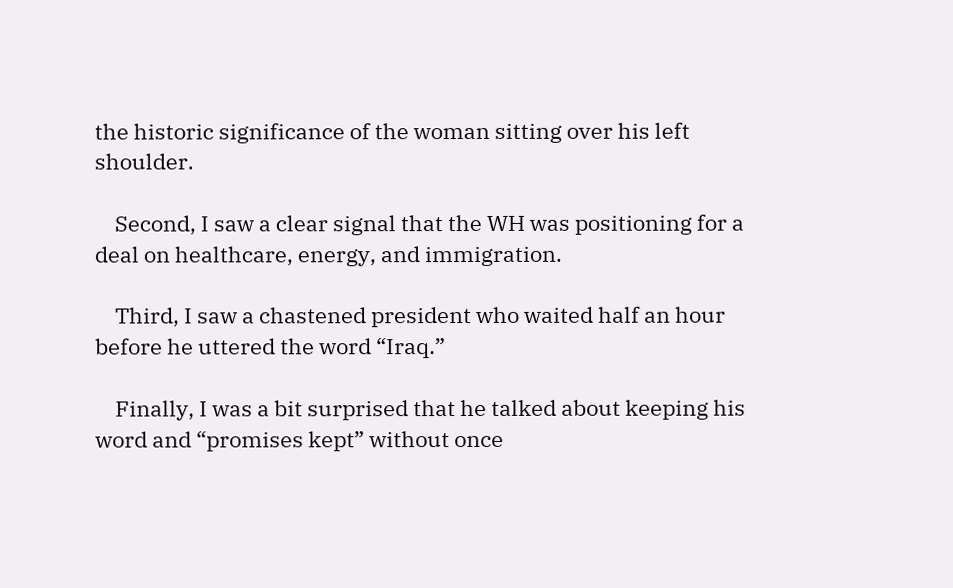the historic significance of the woman sitting over his left shoulder.

    Second, I saw a clear signal that the WH was positioning for a deal on healthcare, energy, and immigration.

    Third, I saw a chastened president who waited half an hour before he uttered the word “Iraq.”

    Finally, I was a bit surprised that he talked about keeping his word and “promises kept” without once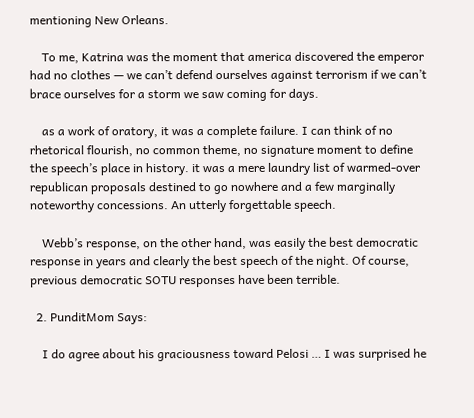mentioning New Orleans.

    To me, Katrina was the moment that america discovered the emperor had no clothes — we can’t defend ourselves against terrorism if we can’t brace ourselves for a storm we saw coming for days.

    as a work of oratory, it was a complete failure. I can think of no rhetorical flourish, no common theme, no signature moment to define the speech’s place in history. it was a mere laundry list of warmed-over republican proposals destined to go nowhere and a few marginally noteworthy concessions. An utterly forgettable speech.

    Webb’s response, on the other hand, was easily the best democratic response in years and clearly the best speech of the night. Of course, previous democratic SOTU responses have been terrible.

  2. PunditMom Says:

    I do agree about his graciousness toward Pelosi … I was surprised he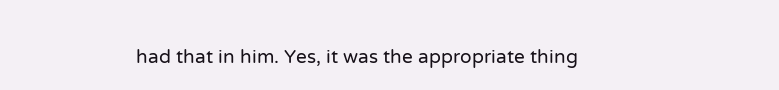had that in him. Yes, it was the appropriate thing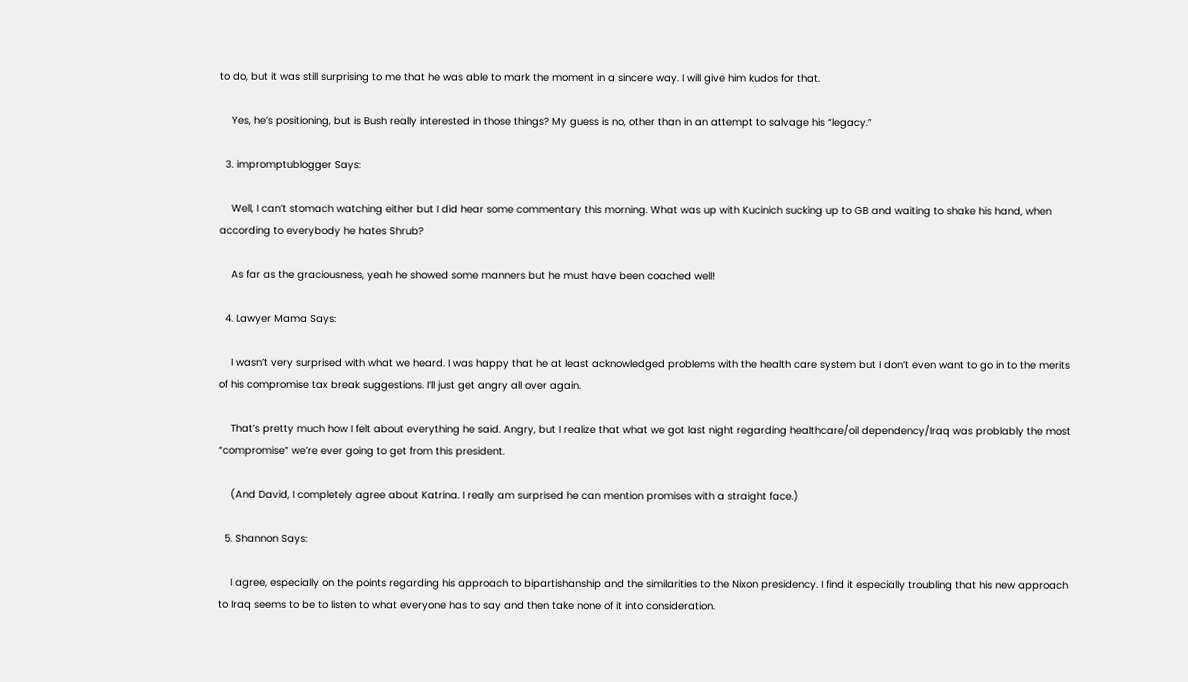to do, but it was still surprising to me that he was able to mark the moment in a sincere way. I will give him kudos for that.

    Yes, he’s positioning, but is Bush really interested in those things? My guess is no, other than in an attempt to salvage his “legacy.”

  3. impromptublogger Says:

    Well, I can’t stomach watching either but I did hear some commentary this morning. What was up with Kucinich sucking up to GB and waiting to shake his hand, when according to everybody he hates Shrub?

    As far as the graciousness, yeah he showed some manners but he must have been coached well!

  4. Lawyer Mama Says:

    I wasn’t very surprised with what we heard. I was happy that he at least acknowledged problems with the health care system but I don’t even want to go in to the merits of his compromise tax break suggestions. I’ll just get angry all over again.

    That’s pretty much how I felt about everything he said. Angry, but I realize that what we got last night regarding healthcare/oil dependency/Iraq was problably the most “compromise” we’re ever going to get from this president.

    (And David, I completely agree about Katrina. I really am surprised he can mention promises with a straight face.)

  5. Shannon Says:

    I agree, especially on the points regarding his approach to bipartishanship and the similarities to the Nixon presidency. I find it especially troubling that his new approach to Iraq seems to be to listen to what everyone has to say and then take none of it into consideration.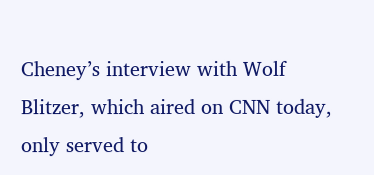Cheney’s interview with Wolf Blitzer, which aired on CNN today, only served to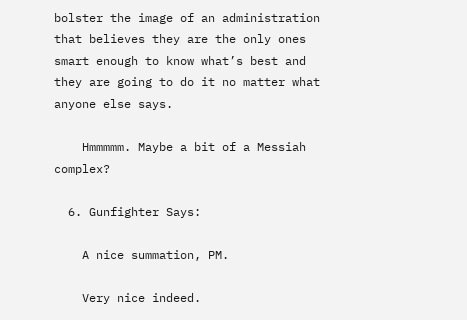bolster the image of an administration that believes they are the only ones smart enough to know what’s best and they are going to do it no matter what anyone else says.

    Hmmmmm. Maybe a bit of a Messiah complex?

  6. Gunfighter Says:

    A nice summation, PM.

    Very nice indeed.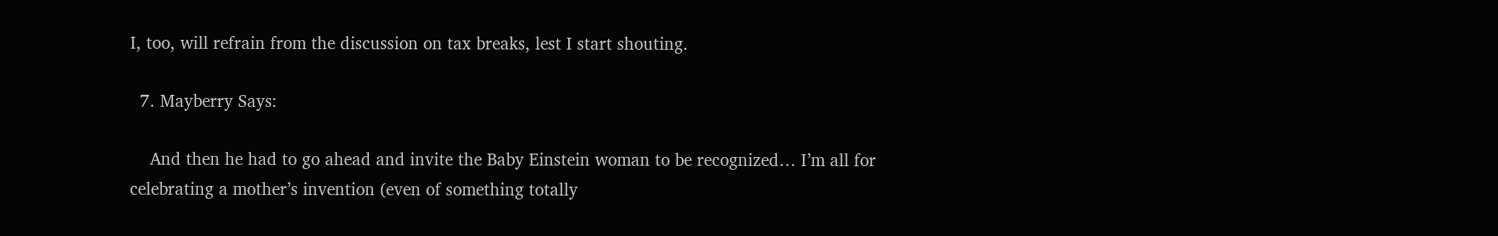I, too, will refrain from the discussion on tax breaks, lest I start shouting.

  7. Mayberry Says:

    And then he had to go ahead and invite the Baby Einstein woman to be recognized… I’m all for celebrating a mother’s invention (even of something totally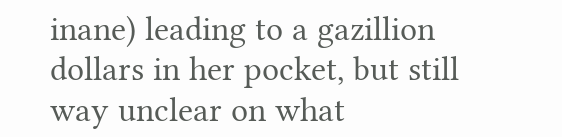inane) leading to a gazillion dollars in her pocket, but still way unclear on what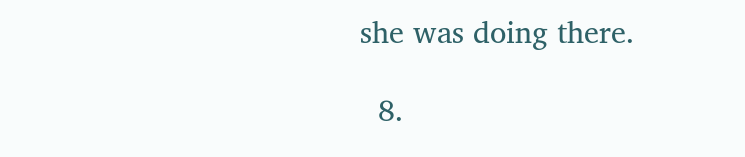she was doing there.

  8.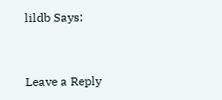lildb Says:


Leave a Reply